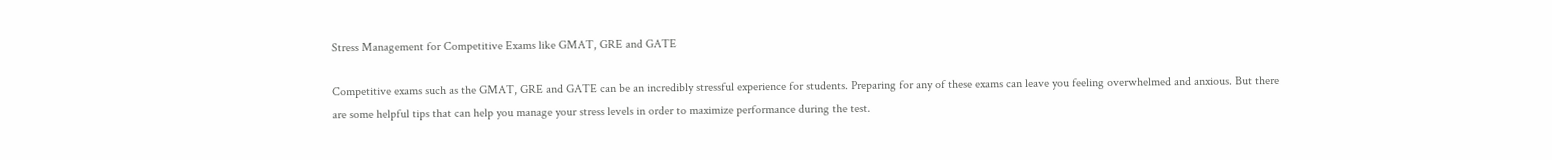Stress Management for Competitive Exams like GMAT, GRE and GATE

Competitive exams such as the GMAT, GRE and GATE can be an incredibly stressful experience for students. Preparing for any of these exams can leave you feeling overwhelmed and anxious. But there are some helpful tips that can help you manage your stress levels in order to maximize performance during the test.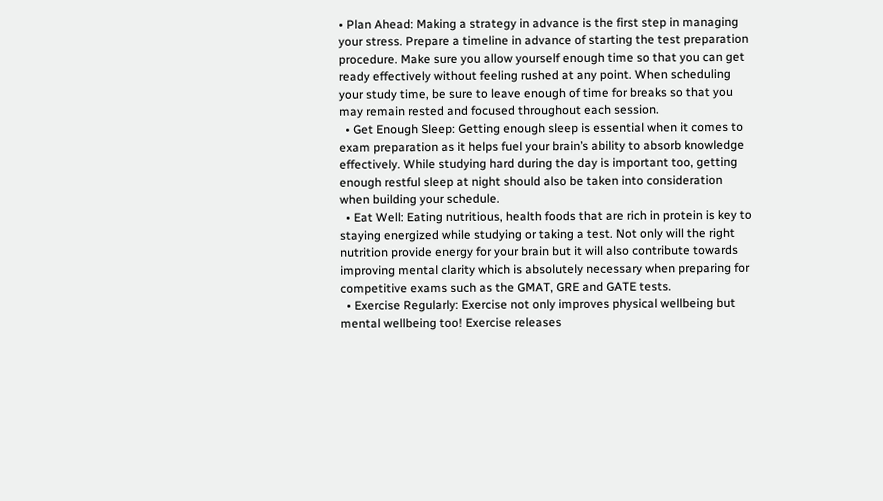• Plan Ahead: Making a strategy in advance is the first step in managing your stress. Prepare a timeline in advance of starting the test preparation procedure. Make sure you allow yourself enough time so that you can get ready effectively without feeling rushed at any point. When scheduling your study time, be sure to leave enough of time for breaks so that you may remain rested and focused throughout each session.
  • Get Enough Sleep: Getting enough sleep is essential when it comes to exam preparation as it helps fuel your brain’s ability to absorb knowledge effectively. While studying hard during the day is important too, getting enough restful sleep at night should also be taken into consideration when building your schedule.
  • Eat Well: Eating nutritious, health foods that are rich in protein is key to staying energized while studying or taking a test. Not only will the right nutrition provide energy for your brain but it will also contribute towards improving mental clarity which is absolutely necessary when preparing for competitive exams such as the GMAT, GRE and GATE tests.
  • Exercise Regularly: Exercise not only improves physical wellbeing but mental wellbeing too! Exercise releases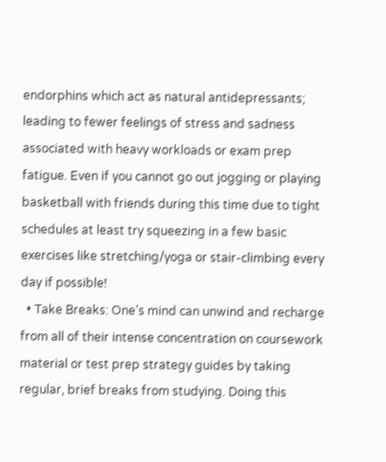endorphins which act as natural antidepressants; leading to fewer feelings of stress and sadness associated with heavy workloads or exam prep fatigue. Even if you cannot go out jogging or playing basketball with friends during this time due to tight schedules at least try squeezing in a few basic exercises like stretching/yoga or stair-climbing every day if possible!
  • Take Breaks: One’s mind can unwind and recharge from all of their intense concentration on coursework material or test prep strategy guides by taking regular, brief breaks from studying. Doing this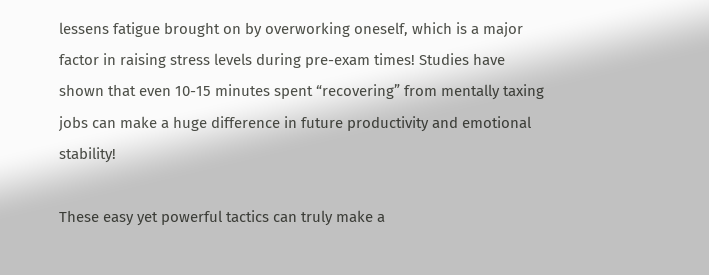lessens fatigue brought on by overworking oneself, which is a major factor in raising stress levels during pre-exam times! Studies have shown that even 10-15 minutes spent “recovering” from mentally taxing jobs can make a huge difference in future productivity and emotional stability!

These easy yet powerful tactics can truly make a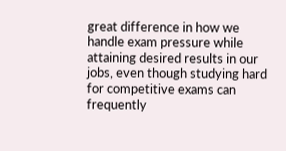great difference in how we handle exam pressure while attaining desired results in our jobs, even though studying hard for competitive exams can frequently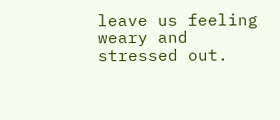leave us feeling weary and stressed out.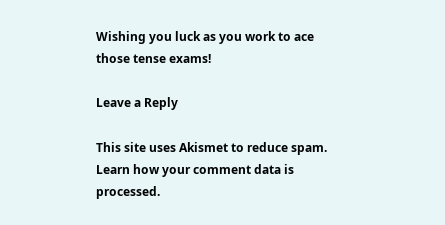Wishing you luck as you work to ace those tense exams!

Leave a Reply

This site uses Akismet to reduce spam. Learn how your comment data is processed.